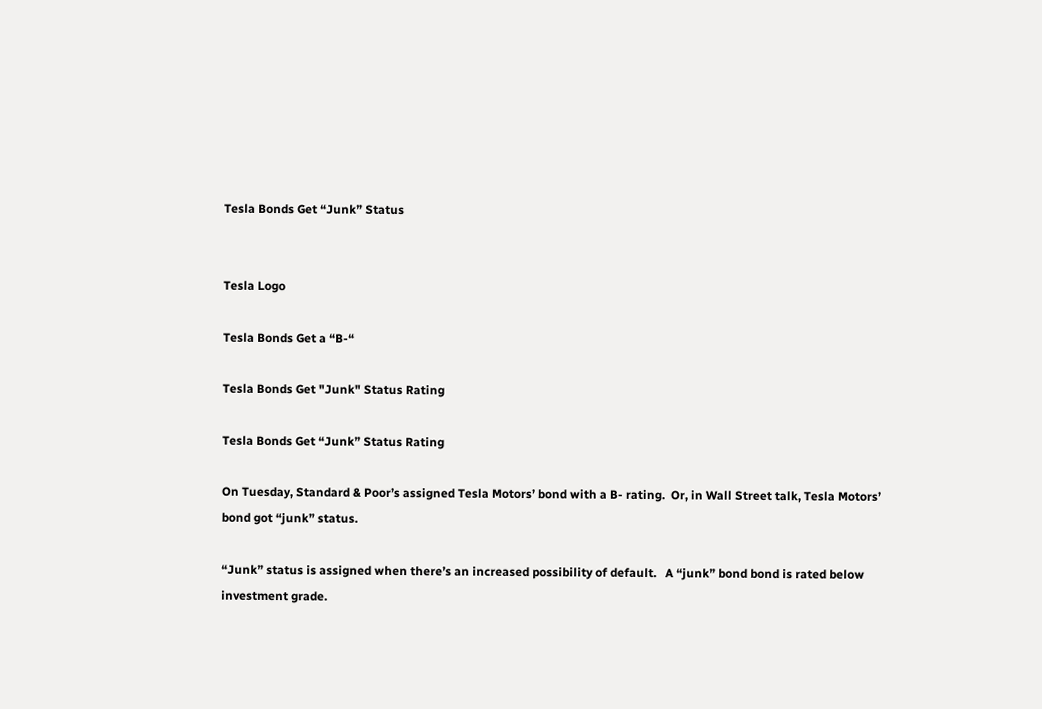Tesla Bonds Get “Junk” Status


Tesla Logo

Tesla Bonds Get a “B-“

Tesla Bonds Get "Junk" Status Rating

Tesla Bonds Get “Junk” Status Rating

On Tuesday, Standard & Poor’s assigned Tesla Motors’ bond with a B- rating.  Or, in Wall Street talk, Tesla Motors’ bond got “junk” status.

“Junk” status is assigned when there’s an increased possibility of default.   A “junk” bond bond is rated below investment grade.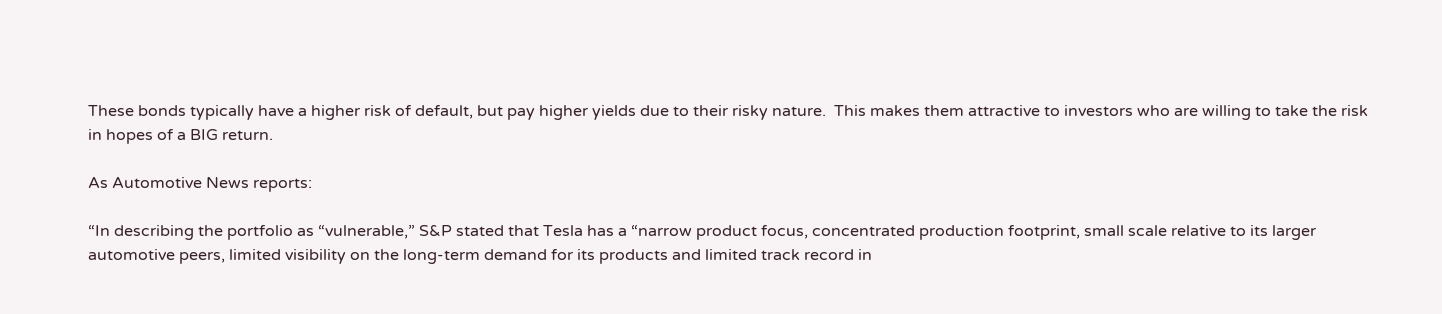These bonds typically have a higher risk of default, but pay higher yields due to their risky nature.  This makes them attractive to investors who are willing to take the risk in hopes of a BIG return.

As Automotive News reports:

“In describing the portfolio as “vulnerable,” S&P stated that Tesla has a “narrow product focus, concentrated production footprint, small scale relative to its larger automotive peers, limited visibility on the long-term demand for its products and limited track record in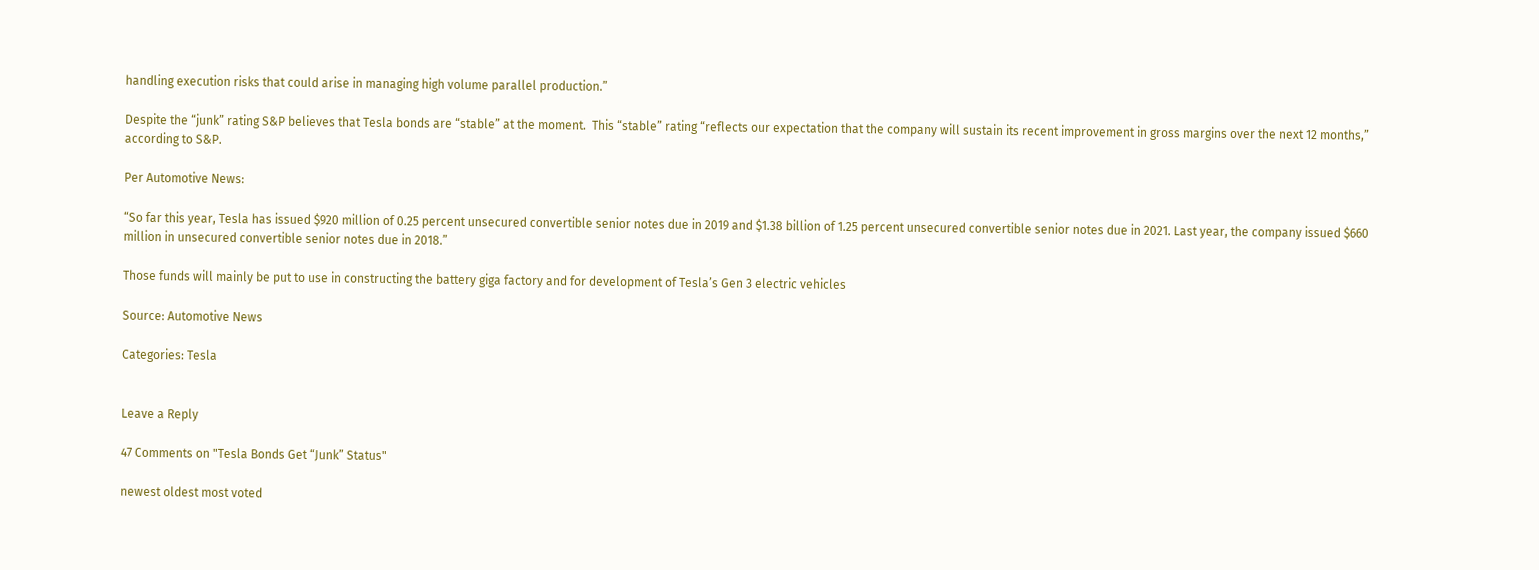handling execution risks that could arise in managing high volume parallel production.”

Despite the “junk” rating S&P believes that Tesla bonds are “stable” at the moment.  This “stable” rating “reflects our expectation that the company will sustain its recent improvement in gross margins over the next 12 months,” according to S&P.

Per Automotive News:

“So far this year, Tesla has issued $920 million of 0.25 percent unsecured convertible senior notes due in 2019 and $1.38 billion of 1.25 percent unsecured convertible senior notes due in 2021. Last year, the company issued $660 million in unsecured convertible senior notes due in 2018.”

Those funds will mainly be put to use in constructing the battery giga factory and for development of Tesla’s Gen 3 electric vehicles

Source: Automotive News

Categories: Tesla


Leave a Reply

47 Comments on "Tesla Bonds Get “Junk” Status"

newest oldest most voted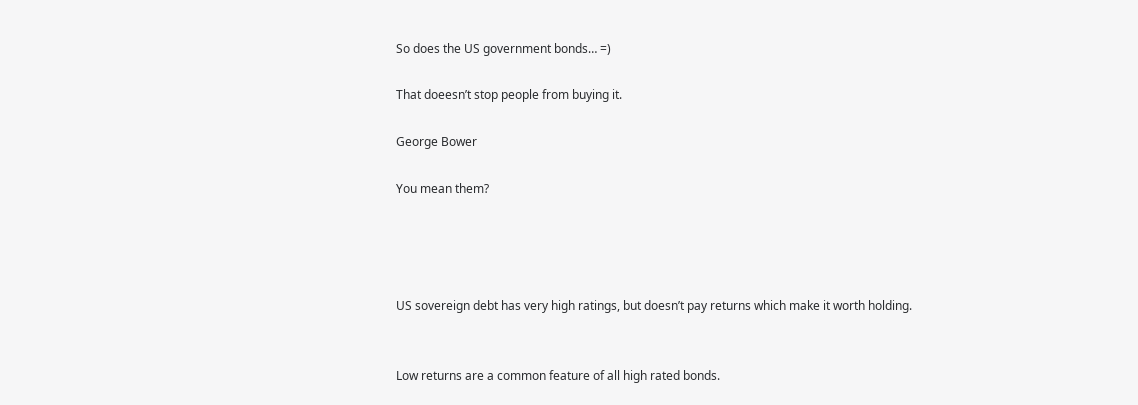So does the US government bonds… =)

That doeesn’t stop people from buying it.

George Bower

You mean them?




US sovereign debt has very high ratings, but doesn’t pay returns which make it worth holding.


Low returns are a common feature of all high rated bonds.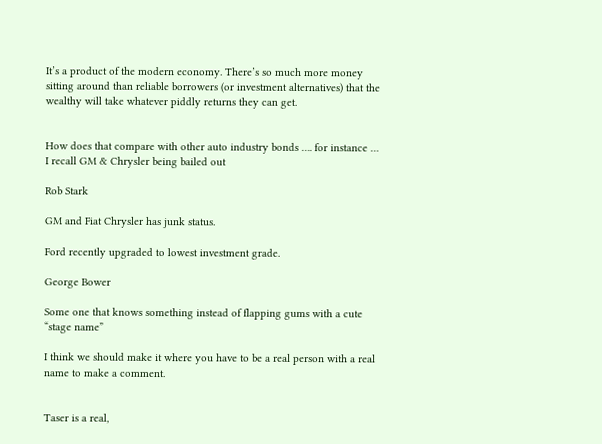It’s a product of the modern economy. There’s so much more money sitting around than reliable borrowers (or investment alternatives) that the wealthy will take whatever piddly returns they can get.


How does that compare with other auto industry bonds …. for instance … I recall GM & Chrysler being bailed out

Rob Stark

GM and Fiat Chrysler has junk status.

Ford recently upgraded to lowest investment grade.

George Bower

Some one that knows something instead of flapping gums with a cute “stage name”

I think we should make it where you have to be a real person with a real name to make a comment.


Taser is a real,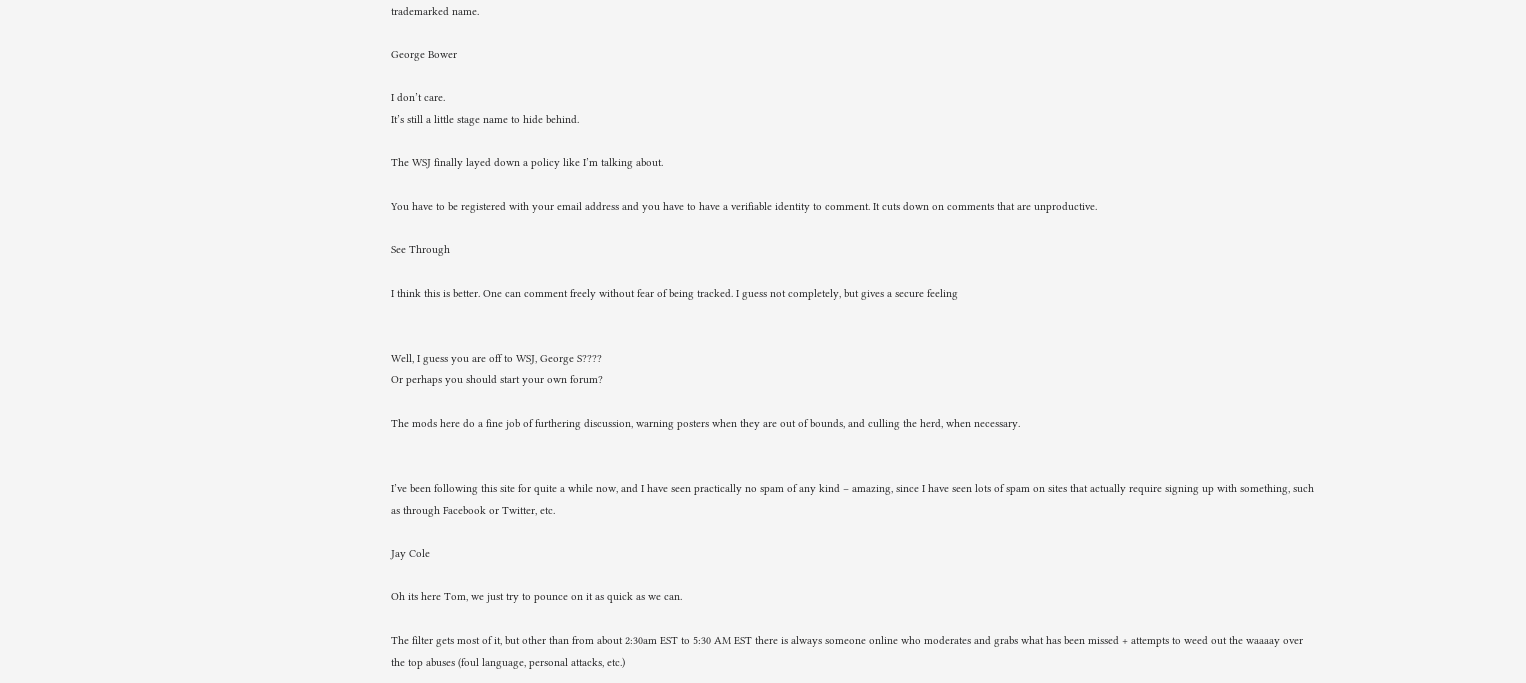trademarked name.

George Bower

I don’t care.
It’s still a little stage name to hide behind.

The WSJ finally layed down a policy like I’m talking about.

You have to be registered with your email address and you have to have a verifiable identity to comment. It cuts down on comments that are unproductive.

See Through

I think this is better. One can comment freely without fear of being tracked. I guess not completely, but gives a secure feeling


Well, I guess you are off to WSJ, George S????
Or perhaps you should start your own forum?

The mods here do a fine job of furthering discussion, warning posters when they are out of bounds, and culling the herd, when necessary.


I’ve been following this site for quite a while now, and I have seen practically no spam of any kind – amazing, since I have seen lots of spam on sites that actually require signing up with something, such as through Facebook or Twitter, etc.

Jay Cole

Oh its here Tom, we just try to pounce on it as quick as we can.

The filter gets most of it, but other than from about 2:30am EST to 5:30 AM EST there is always someone online who moderates and grabs what has been missed + attempts to weed out the waaaay over the top abuses (foul language, personal attacks, etc.)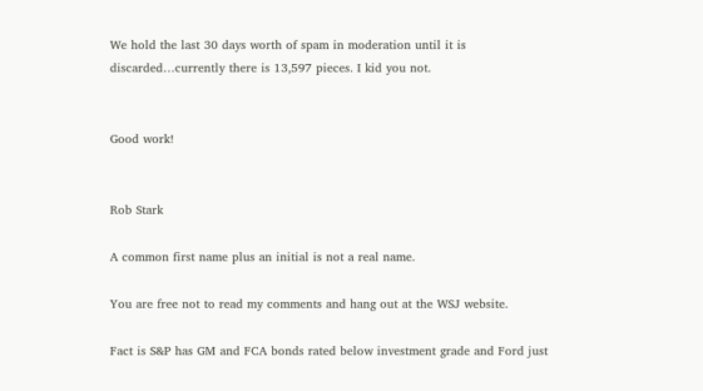We hold the last 30 days worth of spam in moderation until it is discarded…currently there is 13,597 pieces. I kid you not.


Good work!


Rob Stark

A common first name plus an initial is not a real name.

You are free not to read my comments and hang out at the WSJ website.

Fact is S&P has GM and FCA bonds rated below investment grade and Ford just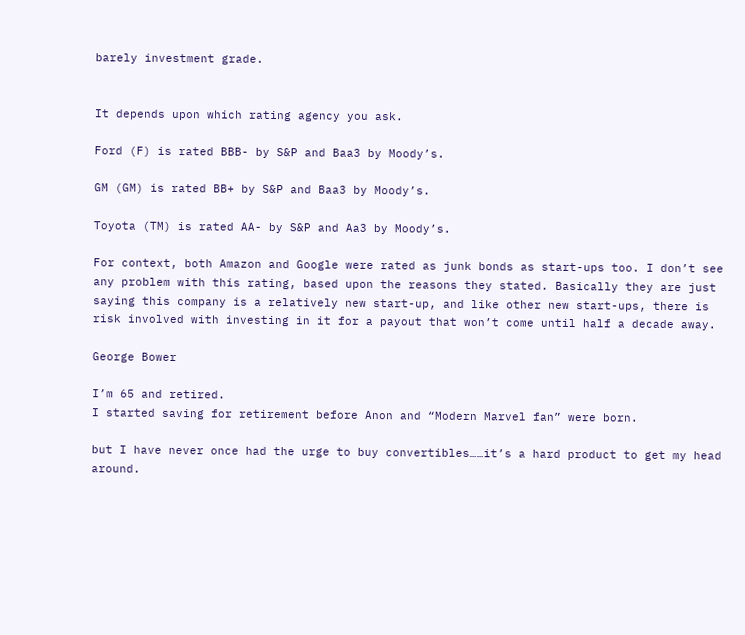barely investment grade.


It depends upon which rating agency you ask.

Ford (F) is rated BBB- by S&P and Baa3 by Moody’s.

GM (GM) is rated BB+ by S&P and Baa3 by Moody’s.

Toyota (TM) is rated AA- by S&P and Aa3 by Moody’s.

For context, both Amazon and Google were rated as junk bonds as start-ups too. I don’t see any problem with this rating, based upon the reasons they stated. Basically they are just saying this company is a relatively new start-up, and like other new start-ups, there is risk involved with investing in it for a payout that won’t come until half a decade away.

George Bower

I’m 65 and retired.
I started saving for retirement before Anon and “Modern Marvel fan” were born.

but I have never once had the urge to buy convertibles……it’s a hard product to get my head around.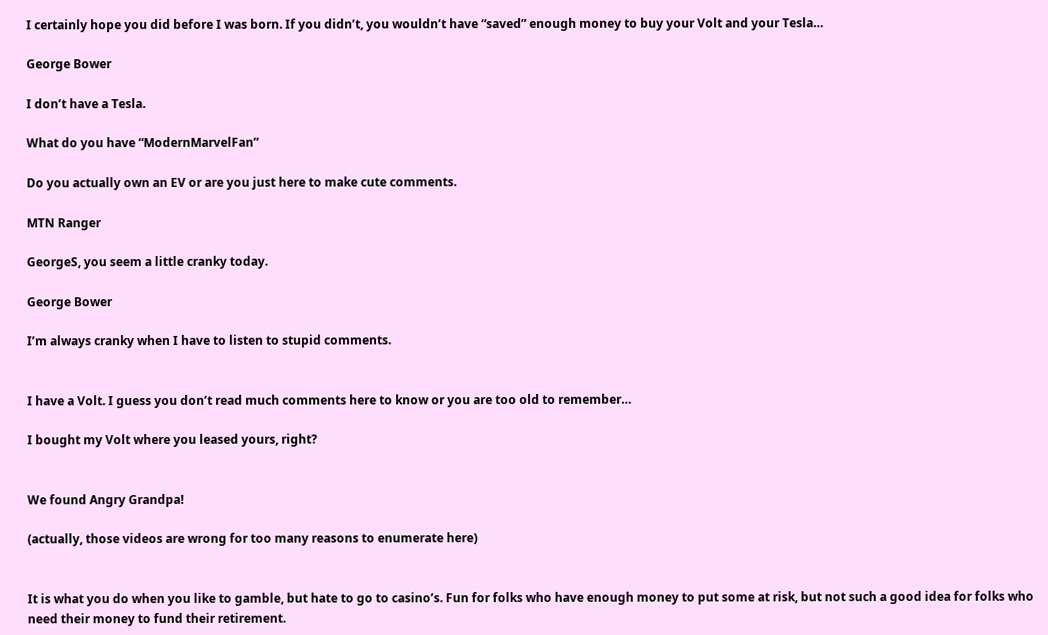I certainly hope you did before I was born. If you didn’t, you wouldn’t have “saved” enough money to buy your Volt and your Tesla…

George Bower

I don’t have a Tesla.

What do you have “ModernMarvelFan”

Do you actually own an EV or are you just here to make cute comments.

MTN Ranger

GeorgeS, you seem a little cranky today.

George Bower

I’m always cranky when I have to listen to stupid comments.


I have a Volt. I guess you don’t read much comments here to know or you are too old to remember…

I bought my Volt where you leased yours, right?


We found Angry Grandpa!

(actually, those videos are wrong for too many reasons to enumerate here)


It is what you do when you like to gamble, but hate to go to casino’s. Fun for folks who have enough money to put some at risk, but not such a good idea for folks who need their money to fund their retirement.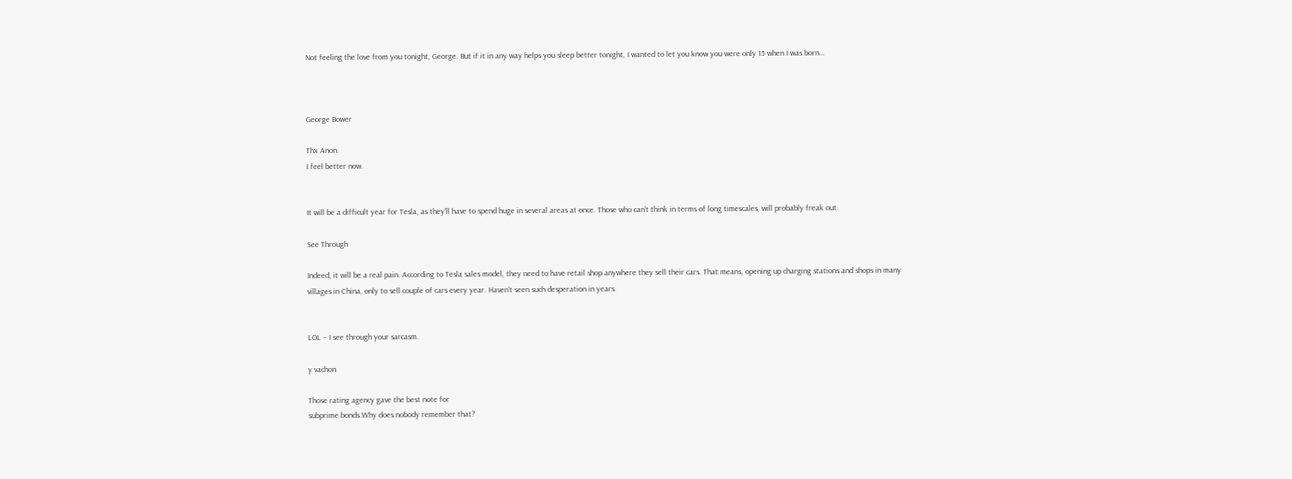Not feeling the love from you tonight, George. But if it in any way helps you sleep better tonight, I wanted to let you know you were only 15 when I was born…



George Bower

Thx Anon.
I feel better now.


It will be a difficult year for Tesla, as they’ll have to spend huge in several areas at once. Those who can’t think in terms of long timescales, will probably freak out.

See Through

Indeed, it will be a real pain. According to Tesla sales model, they need to have retail shop anywhere they sell their cars. That means, opening up charging stations and shops in many villages in China, only to sell couple of cars every year. Haven’t seen such desperation in years.


LOL – I see through your sarcasm.

y vachon

Those rating agency gave the best note for
subprime bonds.Why does nobody remember that?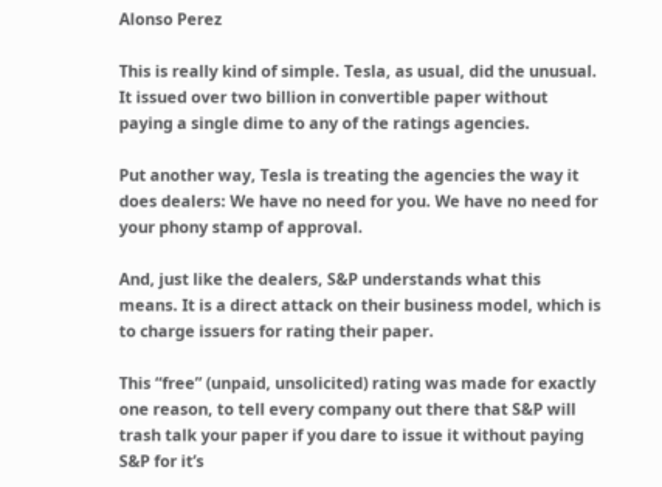Alonso Perez

This is really kind of simple. Tesla, as usual, did the unusual. It issued over two billion in convertible paper without paying a single dime to any of the ratings agencies.

Put another way, Tesla is treating the agencies the way it does dealers: We have no need for you. We have no need for your phony stamp of approval.

And, just like the dealers, S&P understands what this means. It is a direct attack on their business model, which is to charge issuers for rating their paper.

This “free” (unpaid, unsolicited) rating was made for exactly one reason, to tell every company out there that S&P will trash talk your paper if you dare to issue it without paying S&P for it’s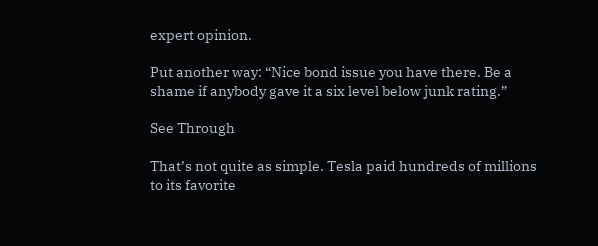expert opinion.

Put another way: “Nice bond issue you have there. Be a shame if anybody gave it a six level below junk rating.”

See Through

That’s not quite as simple. Tesla paid hundreds of millions to its favorite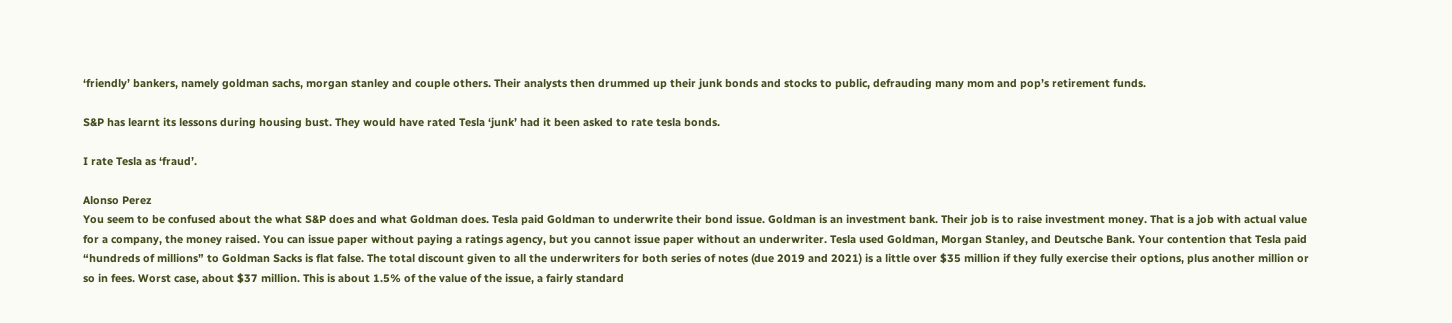‘friendly’ bankers, namely goldman sachs, morgan stanley and couple others. Their analysts then drummed up their junk bonds and stocks to public, defrauding many mom and pop’s retirement funds.

S&P has learnt its lessons during housing bust. They would have rated Tesla ‘junk’ had it been asked to rate tesla bonds.

I rate Tesla as ‘fraud’.

Alonso Perez
You seem to be confused about the what S&P does and what Goldman does. Tesla paid Goldman to underwrite their bond issue. Goldman is an investment bank. Their job is to raise investment money. That is a job with actual value for a company, the money raised. You can issue paper without paying a ratings agency, but you cannot issue paper without an underwriter. Tesla used Goldman, Morgan Stanley, and Deutsche Bank. Your contention that Tesla paid “hundreds of millions” to Goldman Sacks is flat false. The total discount given to all the underwriters for both series of notes (due 2019 and 2021) is a little over $35 million if they fully exercise their options, plus another million or so in fees. Worst case, about $37 million. This is about 1.5% of the value of the issue, a fairly standard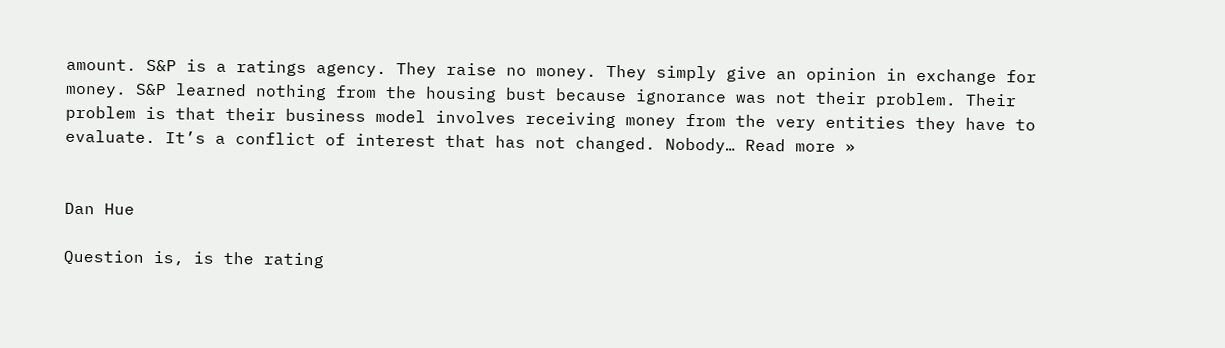amount. S&P is a ratings agency. They raise no money. They simply give an opinion in exchange for money. S&P learned nothing from the housing bust because ignorance was not their problem. Their problem is that their business model involves receiving money from the very entities they have to evaluate. It’s a conflict of interest that has not changed. Nobody… Read more »


Dan Hue

Question is, is the rating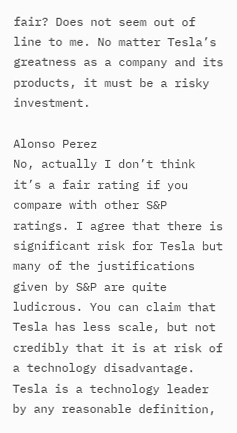fair? Does not seem out of line to me. No matter Tesla’s greatness as a company and its products, it must be a risky investment.

Alonso Perez
No, actually I don’t think it’s a fair rating if you compare with other S&P ratings. I agree that there is significant risk for Tesla but many of the justifications given by S&P are quite ludicrous. You can claim that Tesla has less scale, but not credibly that it is at risk of a technology disadvantage. Tesla is a technology leader by any reasonable definition,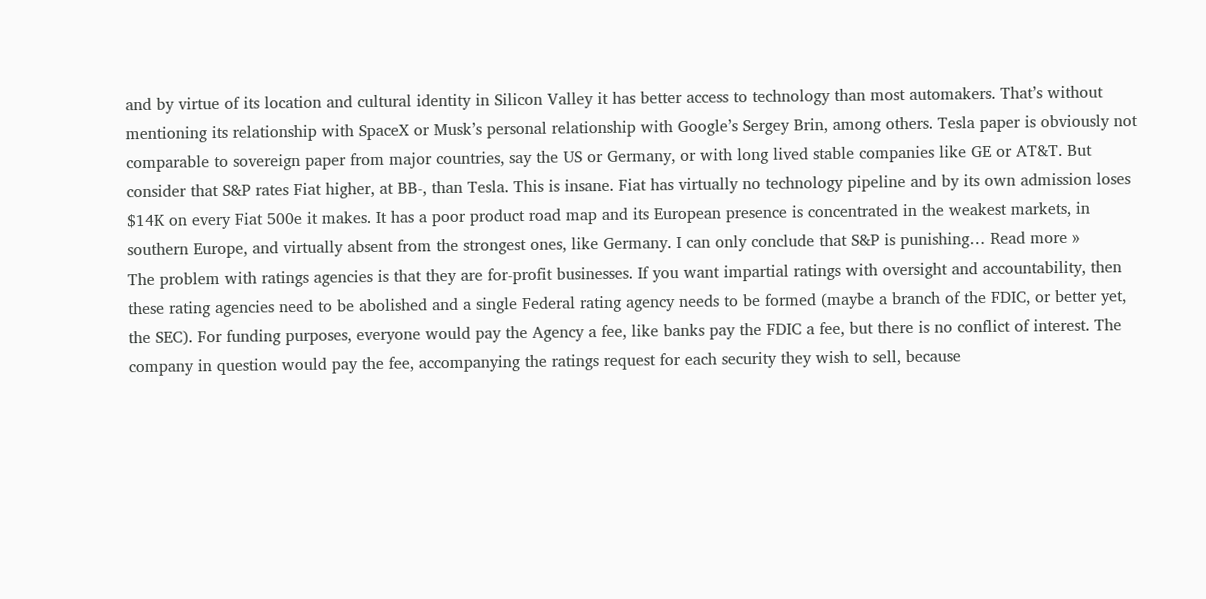and by virtue of its location and cultural identity in Silicon Valley it has better access to technology than most automakers. That’s without mentioning its relationship with SpaceX or Musk’s personal relationship with Google’s Sergey Brin, among others. Tesla paper is obviously not comparable to sovereign paper from major countries, say the US or Germany, or with long lived stable companies like GE or AT&T. But consider that S&P rates Fiat higher, at BB-, than Tesla. This is insane. Fiat has virtually no technology pipeline and by its own admission loses $14K on every Fiat 500e it makes. It has a poor product road map and its European presence is concentrated in the weakest markets, in southern Europe, and virtually absent from the strongest ones, like Germany. I can only conclude that S&P is punishing… Read more »
The problem with ratings agencies is that they are for-profit businesses. If you want impartial ratings with oversight and accountability, then these rating agencies need to be abolished and a single Federal rating agency needs to be formed (maybe a branch of the FDIC, or better yet, the SEC). For funding purposes, everyone would pay the Agency a fee, like banks pay the FDIC a fee, but there is no conflict of interest. The company in question would pay the fee, accompanying the ratings request for each security they wish to sell, because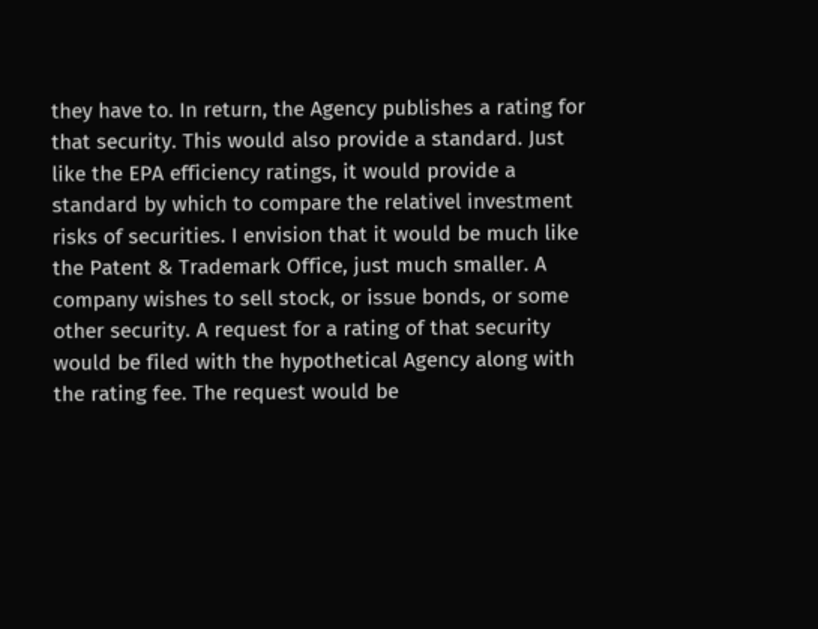they have to. In return, the Agency publishes a rating for that security. This would also provide a standard. Just like the EPA efficiency ratings, it would provide a standard by which to compare the relativel investment risks of securities. I envision that it would be much like the Patent & Trademark Office, just much smaller. A company wishes to sell stock, or issue bonds, or some other security. A request for a rating of that security would be filed with the hypothetical Agency along with the rating fee. The request would be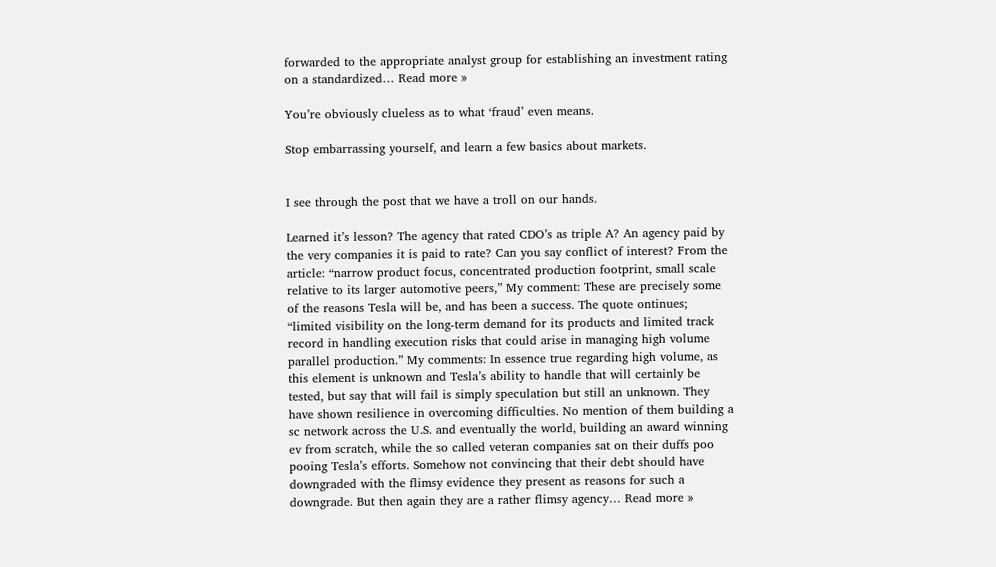forwarded to the appropriate analyst group for establishing an investment rating on a standardized… Read more »

You’re obviously clueless as to what ‘fraud’ even means.

Stop embarrassing yourself, and learn a few basics about markets.


I see through the post that we have a troll on our hands.

Learned it’s lesson? The agency that rated CDO’s as triple A? An agency paid by the very companies it is paid to rate? Can you say conflict of interest? From the article: “narrow product focus, concentrated production footprint, small scale relative to its larger automotive peers,” My comment: These are precisely some of the reasons Tesla will be, and has been a success. The quote ontinues; “limited visibility on the long-term demand for its products and limited track record in handling execution risks that could arise in managing high volume parallel production.” My comments: In essence true regarding high volume, as this element is unknown and Tesla’s ability to handle that will certainly be tested, but say that will fail is simply speculation but still an unknown. They have shown resilience in overcoming difficulties. No mention of them building a sc network across the U.S. and eventually the world, building an award winning ev from scratch, while the so called veteran companies sat on their duffs poo pooing Tesla’s efforts. Somehow not convincing that their debt should have downgraded with the flimsy evidence they present as reasons for such a downgrade. But then again they are a rather flimsy agency… Read more »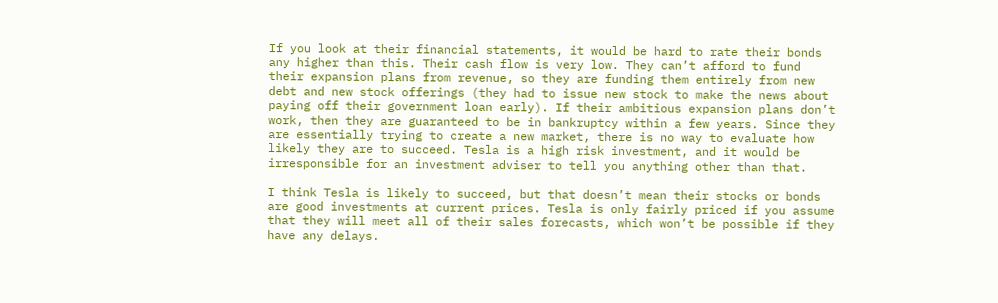If you look at their financial statements, it would be hard to rate their bonds any higher than this. Their cash flow is very low. They can’t afford to fund their expansion plans from revenue, so they are funding them entirely from new debt and new stock offerings (they had to issue new stock to make the news about paying off their government loan early). If their ambitious expansion plans don’t work, then they are guaranteed to be in bankruptcy within a few years. Since they are essentially trying to create a new market, there is no way to evaluate how likely they are to succeed. Tesla is a high risk investment, and it would be irresponsible for an investment adviser to tell you anything other than that.

I think Tesla is likely to succeed, but that doesn’t mean their stocks or bonds are good investments at current prices. Tesla is only fairly priced if you assume that they will meet all of their sales forecasts, which won’t be possible if they have any delays.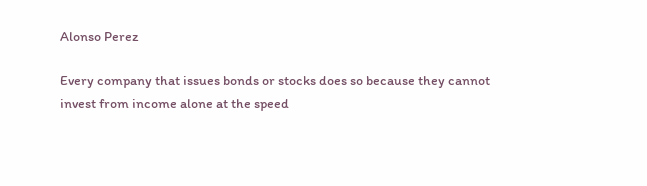Alonso Perez

Every company that issues bonds or stocks does so because they cannot invest from income alone at the speed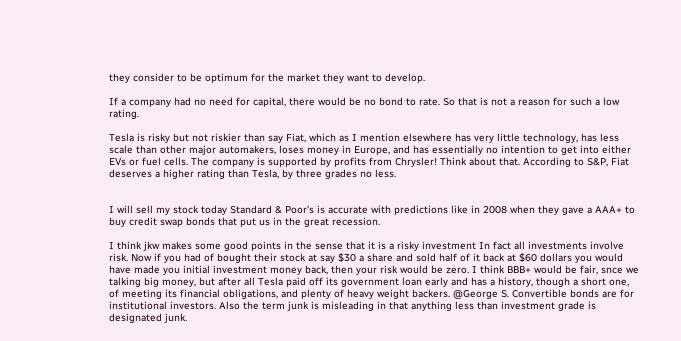they consider to be optimum for the market they want to develop.

If a company had no need for capital, there would be no bond to rate. So that is not a reason for such a low rating.

Tesla is risky but not riskier than say Fiat, which as I mention elsewhere has very little technology, has less scale than other major automakers, loses money in Europe, and has essentially no intention to get into either EVs or fuel cells. The company is supported by profits from Chrysler! Think about that. According to S&P, Fiat deserves a higher rating than Tesla, by three grades no less.


I will sell my stock today Standard & Poor’s is accurate with predictions like in 2008 when they gave a AAA+ to buy credit swap bonds that put us in the great recession.

I think jkw makes some good points in the sense that it is a risky investment In fact all investments involve risk. Now if you had of bought their stock at say $30 a share and sold half of it back at $60 dollars you would have made you initial investment money back, then your risk would be zero. I think BBB+ would be fair, snce we talking big money, but after all Tesla paid off its government loan early and has a history, though a short one, of meeting its financial obligations, and plenty of heavy weight backers. @George S. Convertible bonds are for institutional investors. Also the term junk is misleading in that anything less than investment grade is designated junk.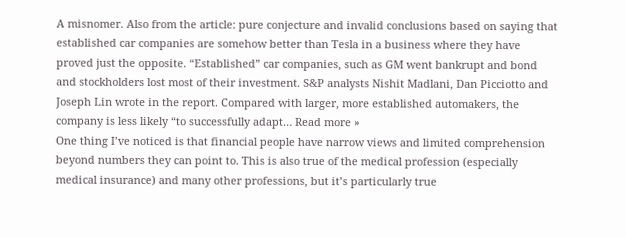A misnomer. Also from the article: pure conjecture and invalid conclusions based on saying that established car companies are somehow better than Tesla in a business where they have proved just the opposite. “Established” car companies, such as GM went bankrupt and bond and stockholders lost most of their investment. S&P analysts Nishit Madlani, Dan Picciotto and Joseph Lin wrote in the report. Compared with larger, more established automakers, the company is less likely “to successfully adapt… Read more »
One thing I’ve noticed is that financial people have narrow views and limited comprehension beyond numbers they can point to. This is also true of the medical profession (especially medical insurance) and many other professions, but it’s particularly true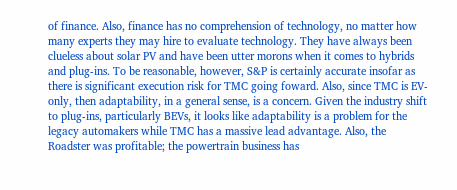of finance. Also, finance has no comprehension of technology, no matter how many experts they may hire to evaluate technology. They have always been clueless about solar PV and have been utter morons when it comes to hybrids and plug-ins. To be reasonable, however, S&P is certainly accurate insofar as there is significant execution risk for TMC going foward. Also, since TMC is EV-only, then adaptability, in a general sense, is a concern. Given the industry shift to plug-ins, particularly BEVs, it looks like adaptability is a problem for the legacy automakers while TMC has a massive lead advantage. Also, the Roadster was profitable; the powertrain business has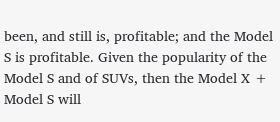been, and still is, profitable; and the Model S is profitable. Given the popularity of the Model S and of SUVs, then the Model X + Model S will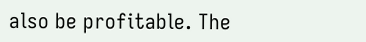also be profitable. The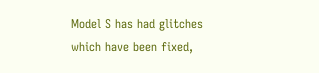Model S has had glitches which have been fixed,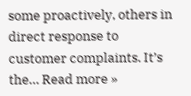some proactively, others in direct response to customer complaints. It’s the… Read more »